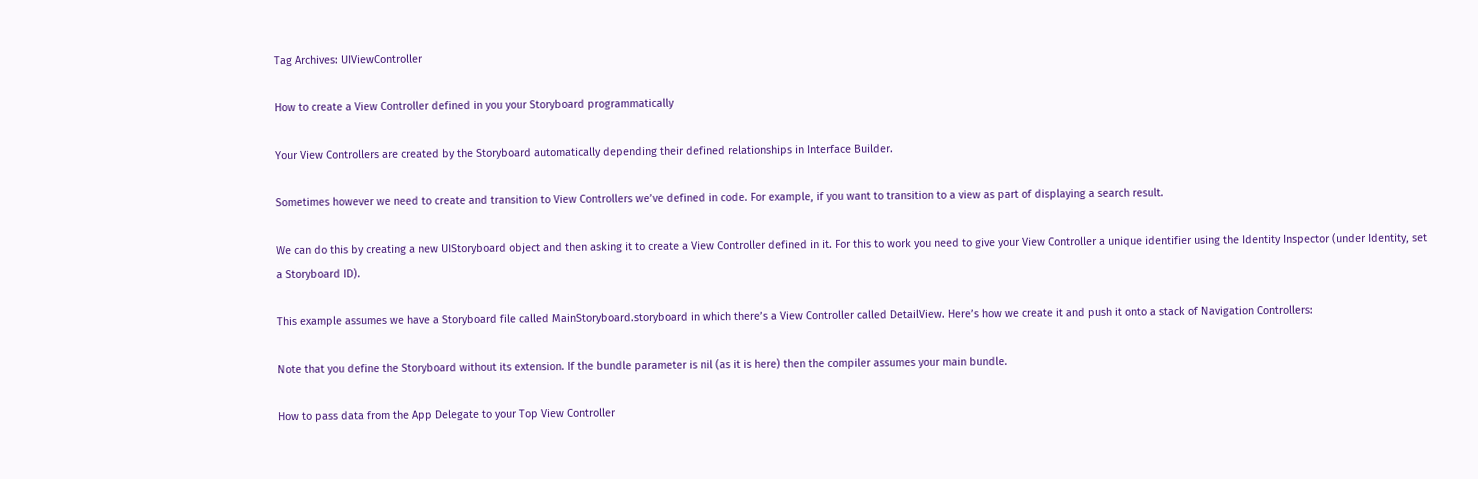Tag Archives: UIViewController

How to create a View Controller defined in you your Storyboard programmatically

Your View Controllers are created by the Storyboard automatically depending their defined relationships in Interface Builder.

Sometimes however we need to create and transition to View Controllers we’ve defined in code. For example, if you want to transition to a view as part of displaying a search result.

We can do this by creating a new UIStoryboard object and then asking it to create a View Controller defined in it. For this to work you need to give your View Controller a unique identifier using the Identity Inspector (under Identity, set a Storyboard ID).

This example assumes we have a Storyboard file called MainStoryboard.storyboard in which there’s a View Controller called DetailView. Here’s how we create it and push it onto a stack of Navigation Controllers:

Note that you define the Storyboard without its extension. If the bundle parameter is nil (as it is here) then the compiler assumes your main bundle.

How to pass data from the App Delegate to your Top View Controller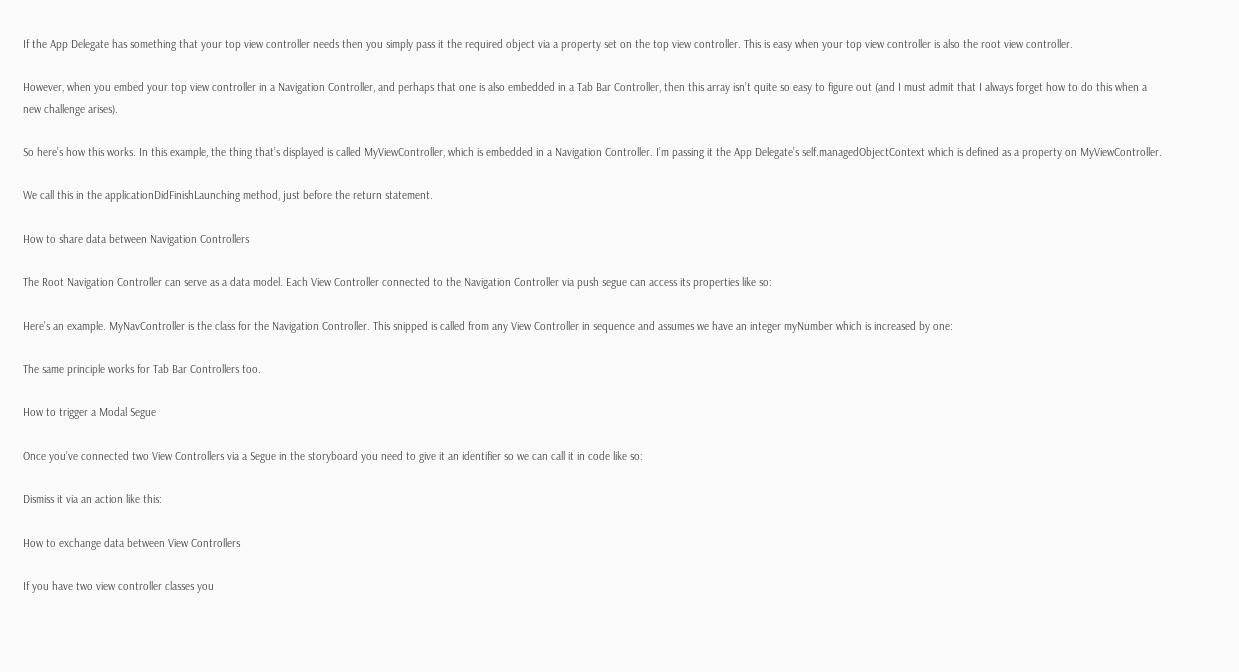If the App Delegate has something that your top view controller needs then you simply pass it the required object via a property set on the top view controller. This is easy when your top view controller is also the root view controller.

However, when you embed your top view controller in a Navigation Controller, and perhaps that one is also embedded in a Tab Bar Controller, then this array isn’t quite so easy to figure out (and I must admit that I always forget how to do this when a new challenge arises).

So here’s how this works. In this example, the thing that’s displayed is called MyViewController, which is embedded in a Navigation Controller. I’m passing it the App Delegate’s self.managedObjectContext which is defined as a property on MyViewController.

We call this in the applicationDidFinishLaunching method, just before the return statement.

How to share data between Navigation Controllers

The Root Navigation Controller can serve as a data model. Each View Controller connected to the Navigation Controller via push segue can access its properties like so:

Here’s an example. MyNavController is the class for the Navigation Controller. This snipped is called from any View Controller in sequence and assumes we have an integer myNumber which is increased by one:

The same principle works for Tab Bar Controllers too.

How to trigger a Modal Segue

Once you’ve connected two View Controllers via a Segue in the storyboard you need to give it an identifier so we can call it in code like so:

Dismiss it via an action like this:

How to exchange data between View Controllers

If you have two view controller classes you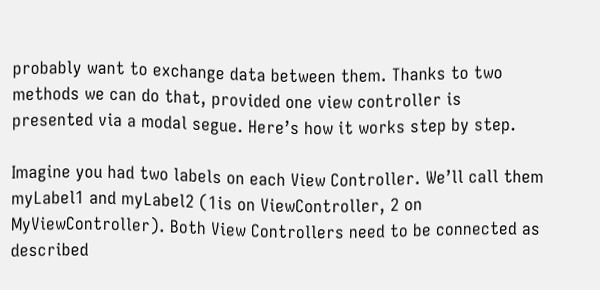probably want to exchange data between them. Thanks to two methods we can do that, provided one view controller is presented via a modal segue. Here’s how it works step by step.

Imagine you had two labels on each View Controller. We’ll call them myLabel1 and myLabel2 (1is on ViewController, 2 on MyViewController). Both View Controllers need to be connected as described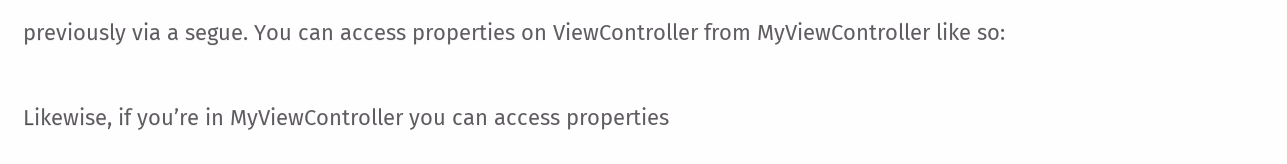previously via a segue. You can access properties on ViewController from MyViewController like so:

Likewise, if you’re in MyViewController you can access properties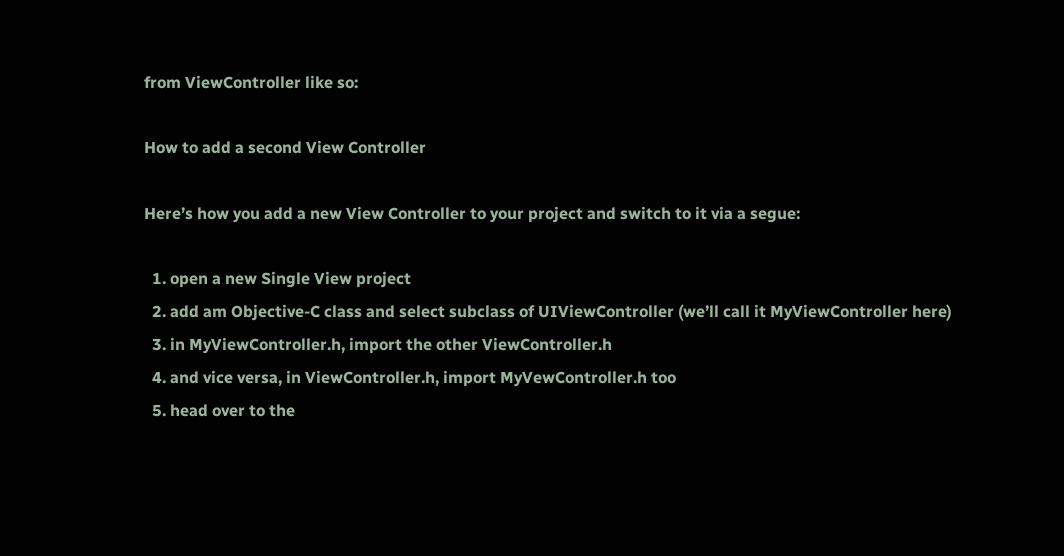from ViewController like so:

How to add a second View Controller

Here’s how you add a new View Controller to your project and switch to it via a segue:

  1. open a new Single View project
  2. add am Objective-C class and select subclass of UIViewController (we’ll call it MyViewController here)
  3. in MyViewController.h, import the other ViewController.h
  4. and vice versa, in ViewController.h, import MyVewController.h too
  5. head over to the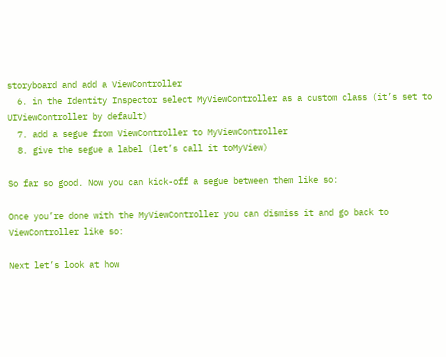storyboard and add a ViewController
  6. in the Identity Inspector select MyViewController as a custom class (it’s set to UIViewController by default)
  7. add a segue from ViewController to MyViewController
  8. give the segue a label (let’s call it toMyView)

So far so good. Now you can kick-off a segue between them like so:

Once you’re done with the MyViewController you can dismiss it and go back to ViewController like so:

Next let’s look at how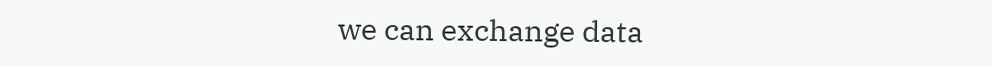we can exchange data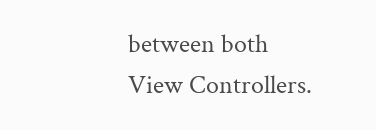between both View Controllers.